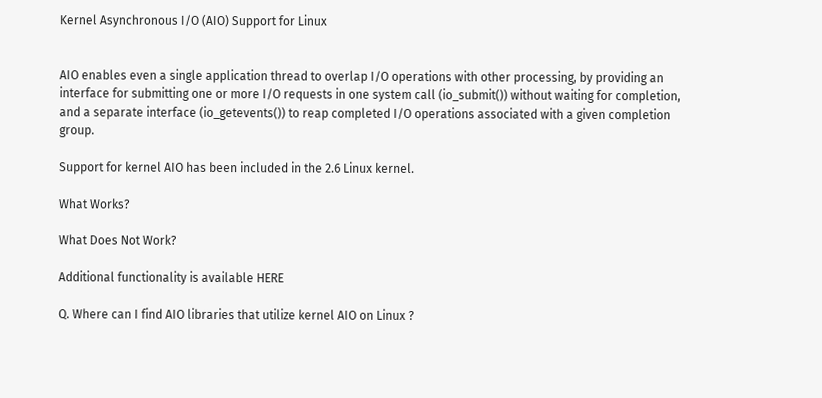Kernel Asynchronous I/O (AIO) Support for Linux


AIO enables even a single application thread to overlap I/O operations with other processing, by providing an interface for submitting one or more I/O requests in one system call (io_submit()) without waiting for completion, and a separate interface (io_getevents()) to reap completed I/O operations associated with a given completion group.

Support for kernel AIO has been included in the 2.6 Linux kernel.

What Works?

What Does Not Work?

Additional functionality is available HERE

Q. Where can I find AIO libraries that utilize kernel AIO on Linux ?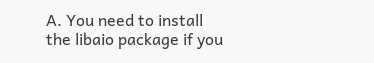A. You need to install the libaio package if you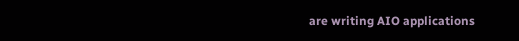are writing AIO applications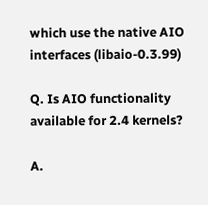which use the native AIO interfaces (libaio-0.3.99)

Q. Is AIO functionality available for 2.4 kernels?

A.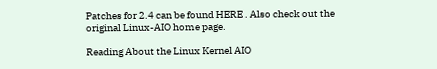Patches for 2.4 can be found HERE . Also check out the original Linux-AIO home page.

Reading About the Linux Kernel AIO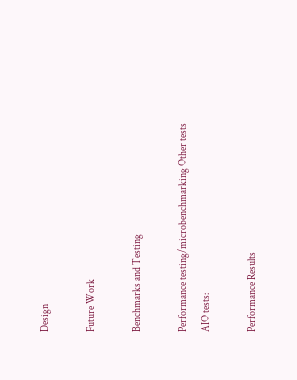Design

Future Work

Benchmarks and Testing

Performance testing/microbenchmarking Other tests AIO tests:

Performance Results